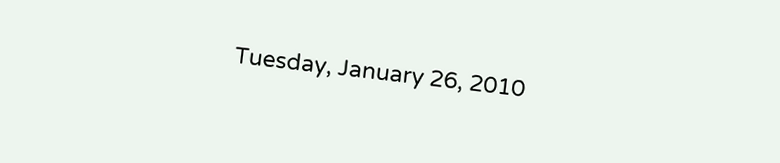Tuesday, January 26, 2010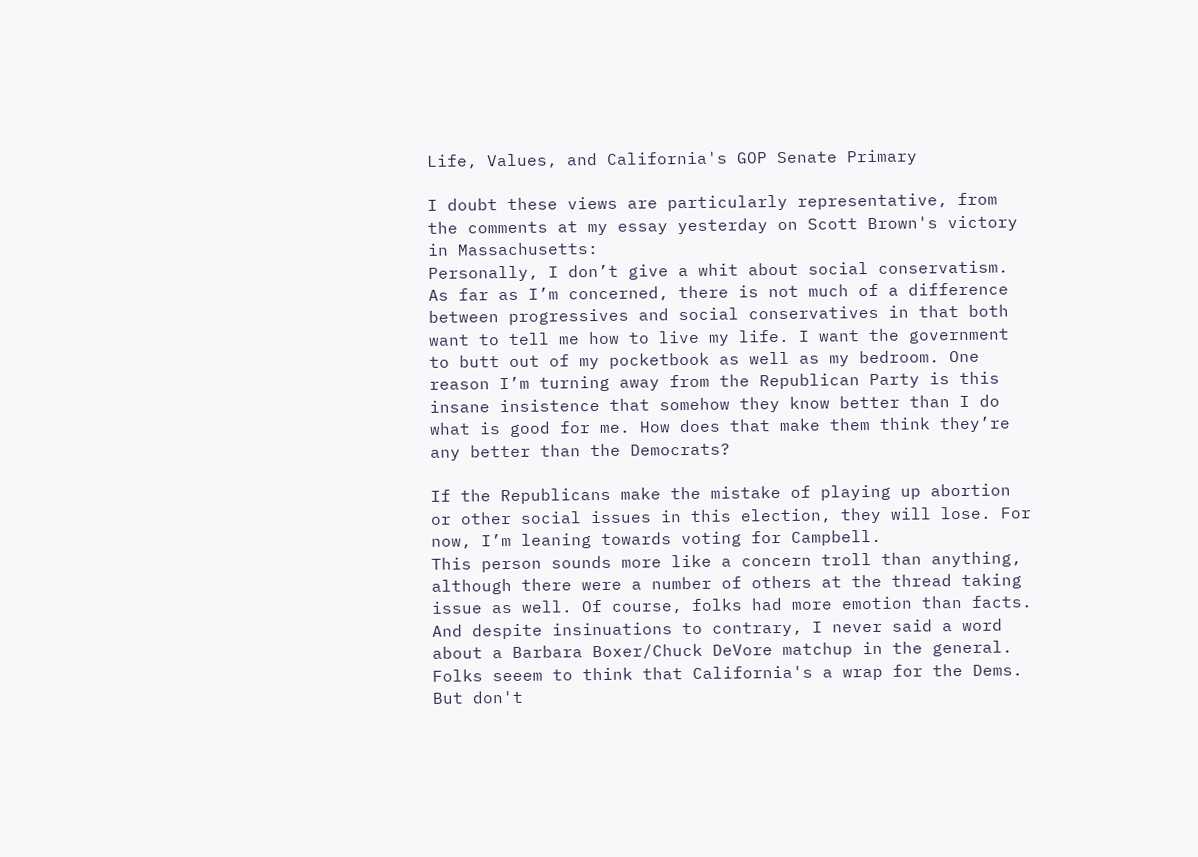Life, Values, and California's GOP Senate Primary

I doubt these views are particularly representative, from the comments at my essay yesterday on Scott Brown's victory in Massachusetts:
Personally, I don’t give a whit about social conservatism. As far as I’m concerned, there is not much of a difference between progressives and social conservatives in that both want to tell me how to live my life. I want the government to butt out of my pocketbook as well as my bedroom. One reason I’m turning away from the Republican Party is this insane insistence that somehow they know better than I do what is good for me. How does that make them think they’re any better than the Democrats?

If the Republicans make the mistake of playing up abortion or other social issues in this election, they will lose. For now, I’m leaning towards voting for Campbell.
This person sounds more like a concern troll than anything, although there were a number of others at the thread taking issue as well. Of course, folks had more emotion than facts. And despite insinuations to contrary, I never said a word about a Barbara Boxer/Chuck DeVore matchup in the general. Folks seeem to think that California's a wrap for the Dems. But don't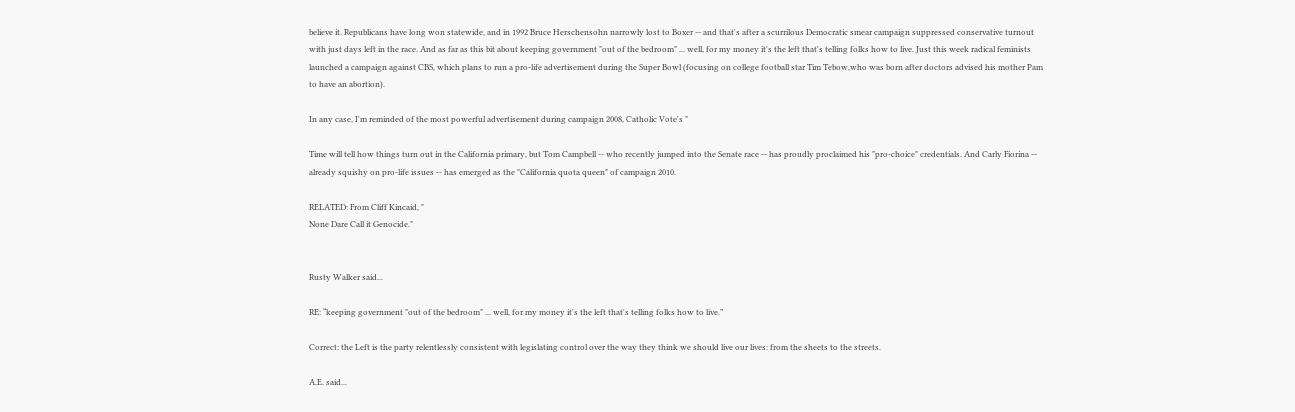believe it. Republicans have long won statewide, and in 1992 Bruce Herschensohn narrowly lost to Boxer -- and that's after a scurrilous Democratic smear campaign suppressed conservative turnout with just days left in the race. And as far as this bit about keeping government "out of the bedroom" ... well, for my money it's the left that's telling folks how to live. Just this week radical feminists launched a campaign against CBS, which plans to run a pro-life advertisement during the Super Bowl (focusing on college football star Tim Tebow,who was born after doctors advised his mother Pam to have an abortion).

In any case, I'm reminded of the most powerful advertisement during campaign 2008, Catholic Vote's "

Time will tell how things turn out in the California primary, but Tom Campbell -- who recently jumped into the Senate race -- has proudly proclaimed his "pro-choice" credentials. And Carly Fiorina -- already squishy on pro-life issues -- has emerged as the "California quota queen" of campaign 2010.

RELATED: From Cliff Kincaid, "
None Dare Call it Genocide."


Rusty Walker said...

RE: “keeping government "out of the bedroom" ... well, for my money it's the left that's telling folks how to live.”

Correct: the Left is the party relentlessly consistent with legislating control over the way they think we should live our lives: from the sheets to the streets.

A.E. said...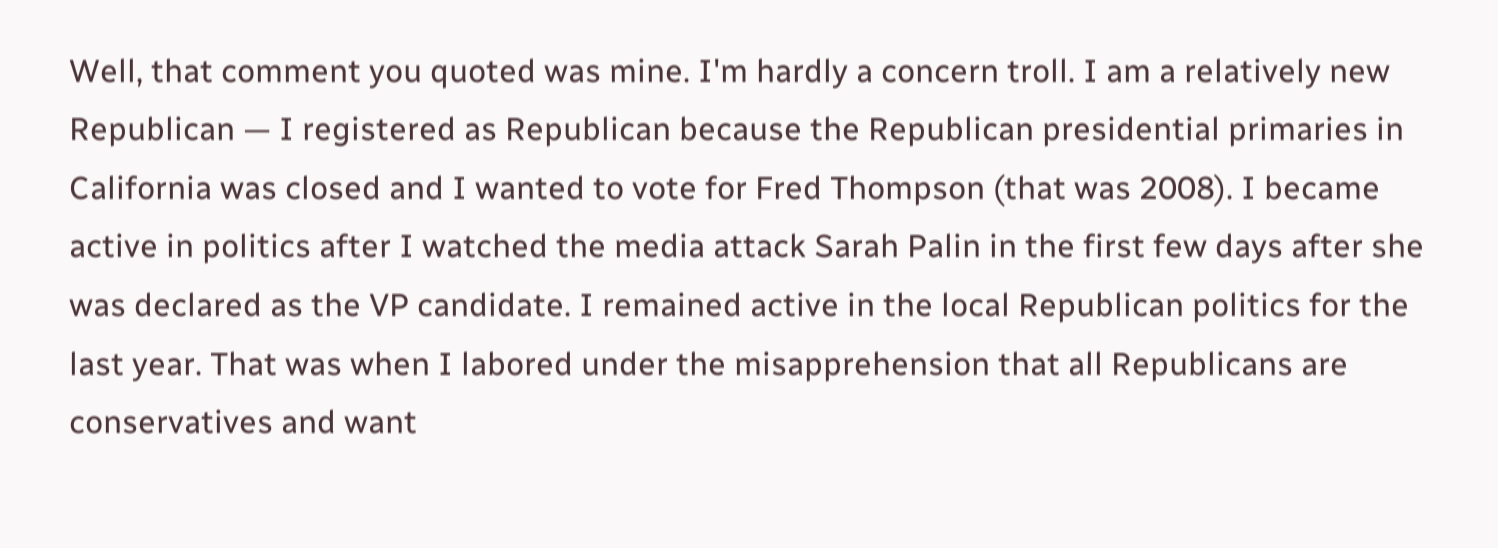Well, that comment you quoted was mine. I'm hardly a concern troll. I am a relatively new Republican — I registered as Republican because the Republican presidential primaries in California was closed and I wanted to vote for Fred Thompson (that was 2008). I became active in politics after I watched the media attack Sarah Palin in the first few days after she was declared as the VP candidate. I remained active in the local Republican politics for the last year. That was when I labored under the misapprehension that all Republicans are conservatives and want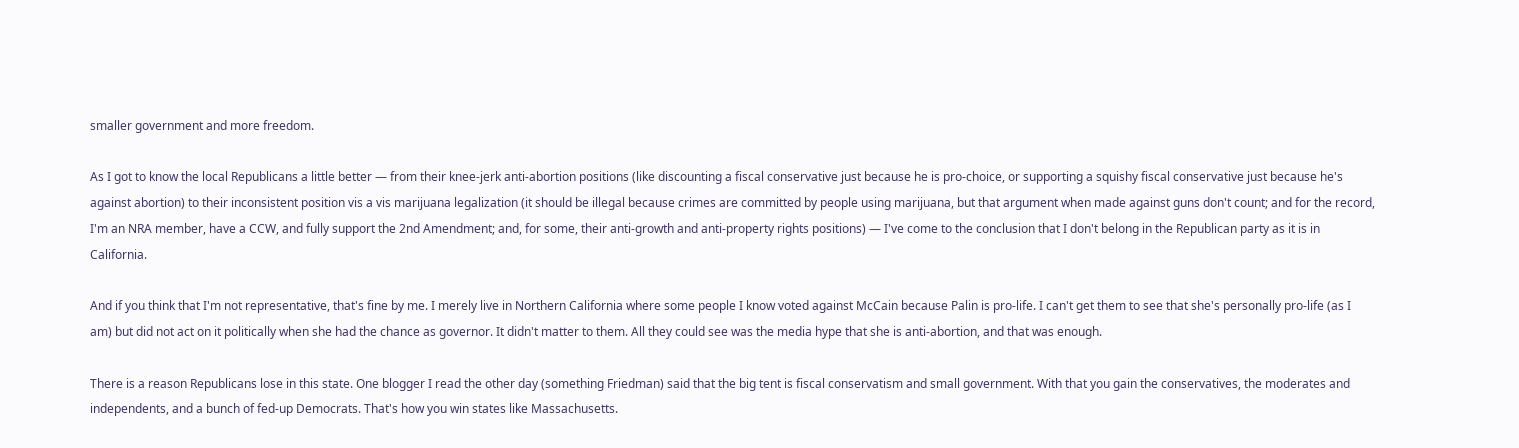smaller government and more freedom.

As I got to know the local Republicans a little better — from their knee-jerk anti-abortion positions (like discounting a fiscal conservative just because he is pro-choice, or supporting a squishy fiscal conservative just because he's against abortion) to their inconsistent position vis a vis marijuana legalization (it should be illegal because crimes are committed by people using marijuana, but that argument when made against guns don't count; and for the record, I'm an NRA member, have a CCW, and fully support the 2nd Amendment; and, for some, their anti-growth and anti-property rights positions) — I've come to the conclusion that I don't belong in the Republican party as it is in California.

And if you think that I'm not representative, that's fine by me. I merely live in Northern California where some people I know voted against McCain because Palin is pro-life. I can't get them to see that she's personally pro-life (as I am) but did not act on it politically when she had the chance as governor. It didn't matter to them. All they could see was the media hype that she is anti-abortion, and that was enough.

There is a reason Republicans lose in this state. One blogger I read the other day (something Friedman) said that the big tent is fiscal conservatism and small government. With that you gain the conservatives, the moderates and independents, and a bunch of fed-up Democrats. That's how you win states like Massachusetts.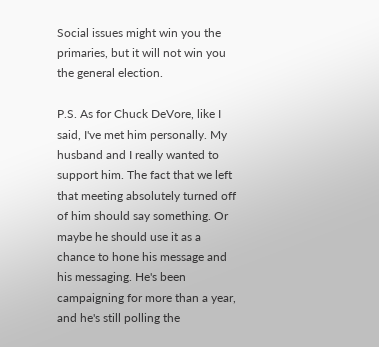Social issues might win you the primaries, but it will not win you the general election.

P.S. As for Chuck DeVore, like I said, I've met him personally. My husband and I really wanted to support him. The fact that we left that meeting absolutely turned off of him should say something. Or maybe he should use it as a chance to hone his message and his messaging. He's been campaigning for more than a year, and he's still polling the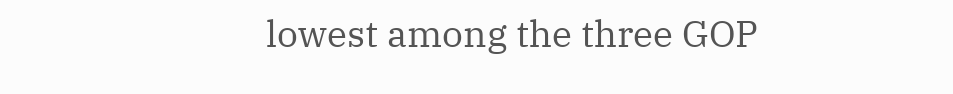lowest among the three GOP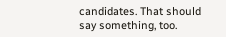candidates. That should say something, too.